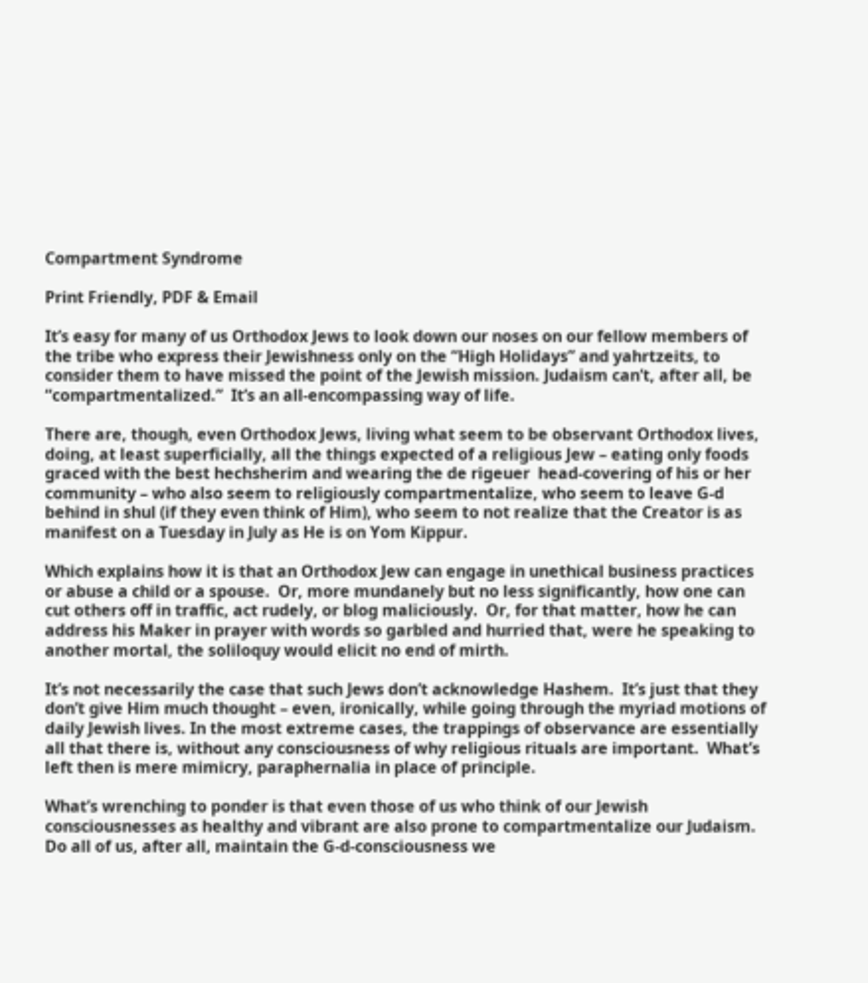Compartment Syndrome

Print Friendly, PDF & Email

It’s easy for many of us Orthodox Jews to look down our noses on our fellow members of the tribe who express their Jewishness only on the “High Holidays” and yahrtzeits, to consider them to have missed the point of the Jewish mission. Judaism can’t, after all, be “compartmentalized.”  It’s an all-encompassing way of life.

There are, though, even Orthodox Jews, living what seem to be observant Orthodox lives, doing, at least superficially, all the things expected of a religious Jew – eating only foods graced with the best hechsherim and wearing the de rigeuer  head-covering of his or her community – who also seem to religiously compartmentalize, who seem to leave G-d behind in shul (if they even think of Him), who seem to not realize that the Creator is as manifest on a Tuesday in July as He is on Yom Kippur.

Which explains how it is that an Orthodox Jew can engage in unethical business practices or abuse a child or a spouse.  Or, more mundanely but no less significantly, how one can cut others off in traffic, act rudely, or blog maliciously.  Or, for that matter, how he can address his Maker in prayer with words so garbled and hurried that, were he speaking to another mortal, the soliloquy would elicit no end of mirth.

It’s not necessarily the case that such Jews don’t acknowledge Hashem.  It’s just that they don’t give Him much thought – even, ironically, while going through the myriad motions of daily Jewish lives. In the most extreme cases, the trappings of observance are essentially all that there is, without any consciousness of why religious rituals are important.  What’s left then is mere mimicry, paraphernalia in place of principle.

What’s wrenching to ponder is that even those of us who think of our Jewish consciousnesses as healthy and vibrant are also prone to compartmentalize our Judaism. Do all of us, after all, maintain the G-d-consciousness we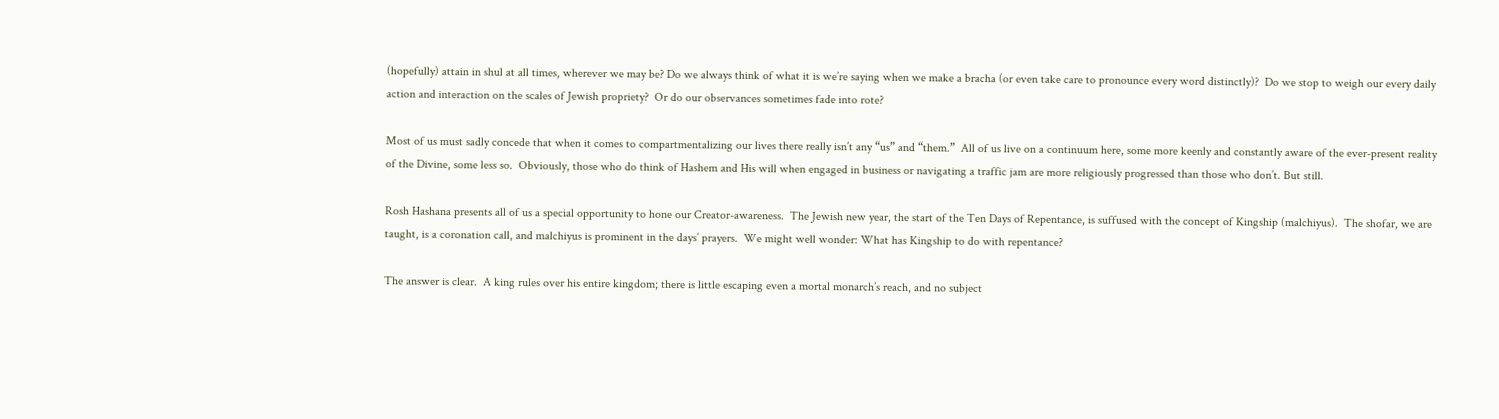(hopefully) attain in shul at all times, wherever we may be? Do we always think of what it is we’re saying when we make a bracha (or even take care to pronounce every word distinctly)?  Do we stop to weigh our every daily action and interaction on the scales of Jewish propriety?  Or do our observances sometimes fade into rote?

Most of us must sadly concede that when it comes to compartmentalizing our lives there really isn’t any “us” and “them.”  All of us live on a continuum here, some more keenly and constantly aware of the ever-present reality of the Divine, some less so.  Obviously, those who do think of Hashem and His will when engaged in business or navigating a traffic jam are more religiously progressed than those who don’t. But still.

Rosh Hashana presents all of us a special opportunity to hone our Creator-awareness.  The Jewish new year, the start of the Ten Days of Repentance, is suffused with the concept of Kingship (malchiyus).  The shofar, we are taught, is a coronation call, and malchiyus is prominent in the days’ prayers.  We might well wonder: What has Kingship to do with repentance?

The answer is clear.  A king rules over his entire kingdom; there is little escaping even a mortal monarch’s reach, and no subject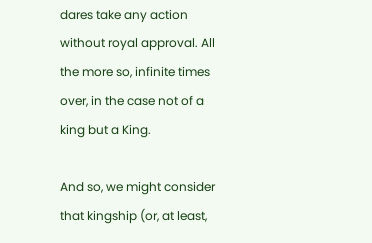dares take any action without royal approval. All the more so, infinite times over, in the case not of a king but a King.

And so, we might consider that kingship (or, at least,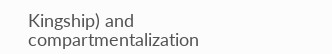Kingship) and compartmentalization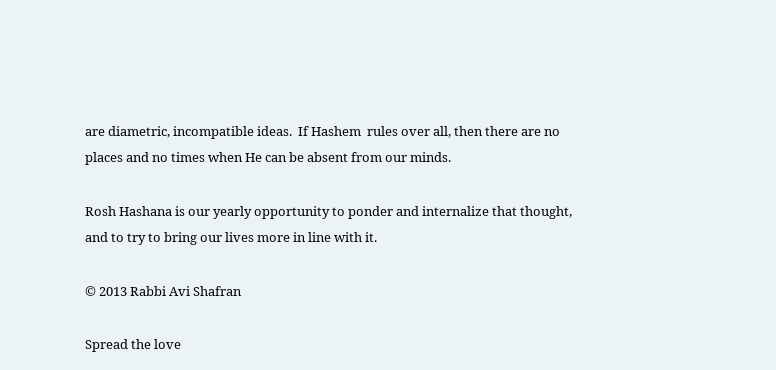are diametric, incompatible ideas.  If Hashem  rules over all, then there are no places and no times when He can be absent from our minds.

Rosh Hashana is our yearly opportunity to ponder and internalize that thought, and to try to bring our lives more in line with it.

© 2013 Rabbi Avi Shafran

Spread the love